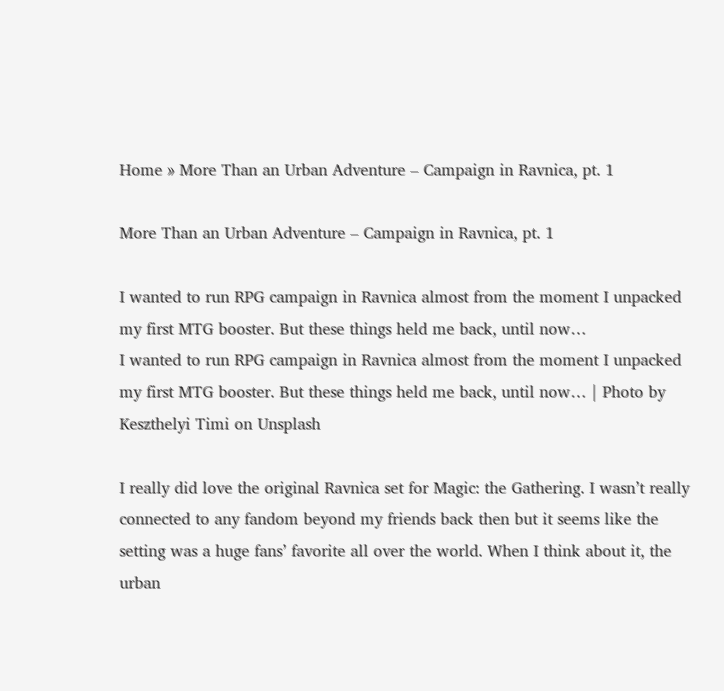Home » More Than an Urban Adventure – Campaign in Ravnica, pt. 1

More Than an Urban Adventure – Campaign in Ravnica, pt. 1

I wanted to run RPG campaign in Ravnica almost from the moment I unpacked my first MTG booster. But these things held me back, until now…
I wanted to run RPG campaign in Ravnica almost from the moment I unpacked my first MTG booster. But these things held me back, until now… | Photo by Keszthelyi Timi on Unsplash

I really did love the original Ravnica set for Magic: the Gathering. I wasn’t really connected to any fandom beyond my friends back then but it seems like the setting was a huge fans’ favorite all over the world. When I think about it, the urban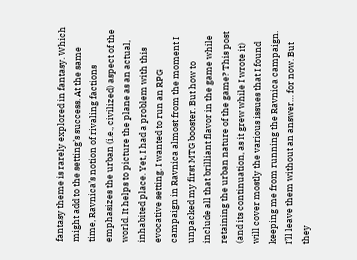fantasy theme is rarely explored in fantasy. Which might add to the setting’s success. At the same time, Ravnica’s notion of rivaling factions emphasizes the urban (i.e., civilized) aspect of the world. It helps to picture the plane as an actual, inhabited place. Yet, I had a problem with this evocative setting. I wanted to run an RPG campaign in Ravnica almost from the moment I unpacked my first MTG booster. But how to include all that brilliant flavor in the game while retaining the urban nature of the game? This post (and its continuation, as it grew while I wrote it) will cover mostly the various issues that I found keeping me from running the Ravnica campaign. I’ll leave them without an answer… for now. But they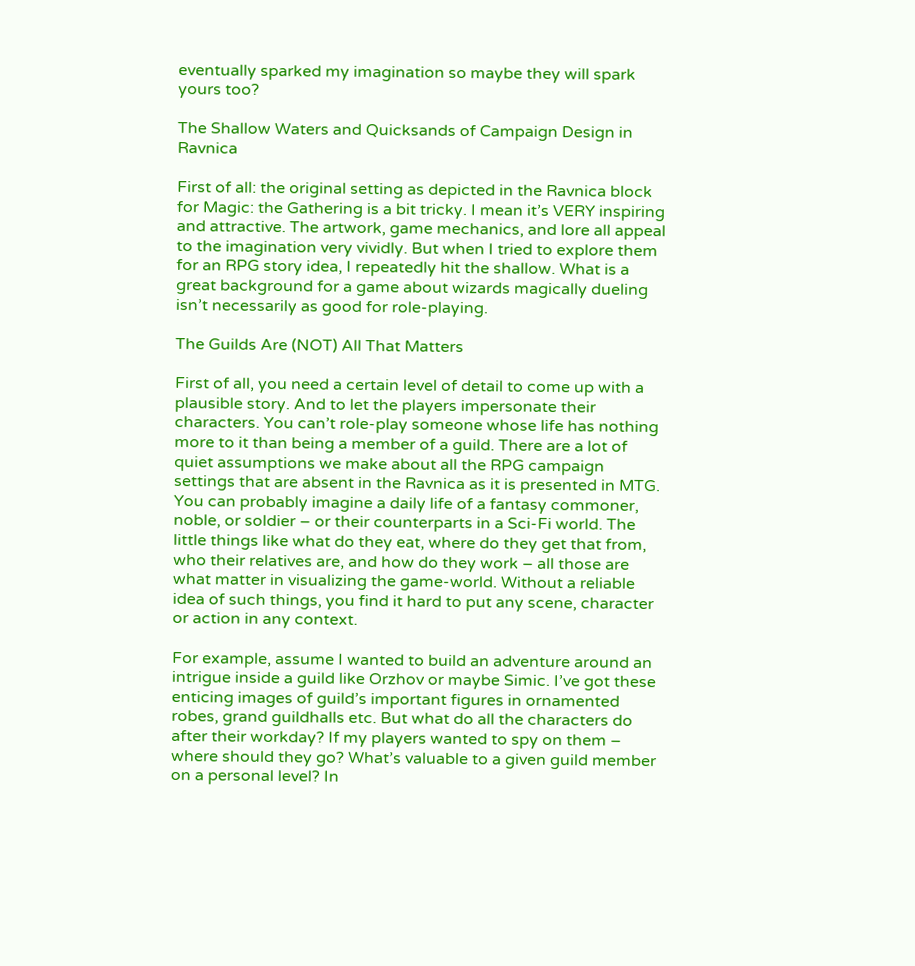eventually sparked my imagination so maybe they will spark yours too?

The Shallow Waters and Quicksands of Campaign Design in Ravnica

First of all: the original setting as depicted in the Ravnica block for Magic: the Gathering is a bit tricky. I mean it’s VERY inspiring and attractive. The artwork, game mechanics, and lore all appeal to the imagination very vividly. But when I tried to explore them for an RPG story idea, I repeatedly hit the shallow. What is a great background for a game about wizards magically dueling isn’t necessarily as good for role-playing.

The Guilds Are (NOT) All That Matters

First of all, you need a certain level of detail to come up with a plausible story. And to let the players impersonate their characters. You can’t role-play someone whose life has nothing more to it than being a member of a guild. There are a lot of quiet assumptions we make about all the RPG campaign settings that are absent in the Ravnica as it is presented in MTG. You can probably imagine a daily life of a fantasy commoner, noble, or soldier – or their counterparts in a Sci-Fi world. The little things like what do they eat, where do they get that from, who their relatives are, and how do they work – all those are what matter in visualizing the game-world. Without a reliable idea of such things, you find it hard to put any scene, character or action in any context.

For example, assume I wanted to build an adventure around an intrigue inside a guild like Orzhov or maybe Simic. I’ve got these enticing images of guild’s important figures in ornamented robes, grand guildhalls etc. But what do all the characters do after their workday? If my players wanted to spy on them – where should they go? What’s valuable to a given guild member on a personal level? In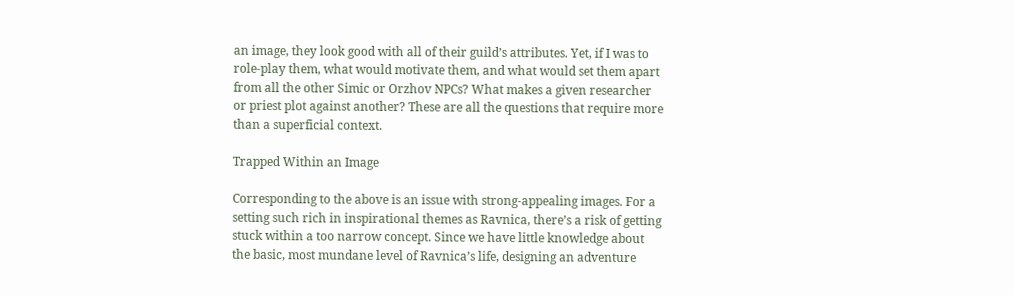an image, they look good with all of their guild’s attributes. Yet, if I was to role-play them, what would motivate them, and what would set them apart from all the other Simic or Orzhov NPCs? What makes a given researcher or priest plot against another? These are all the questions that require more than a superficial context.

Trapped Within an Image

Corresponding to the above is an issue with strong-appealing images. For a setting such rich in inspirational themes as Ravnica, there’s a risk of getting stuck within a too narrow concept. Since we have little knowledge about the basic, most mundane level of Ravnica’s life, designing an adventure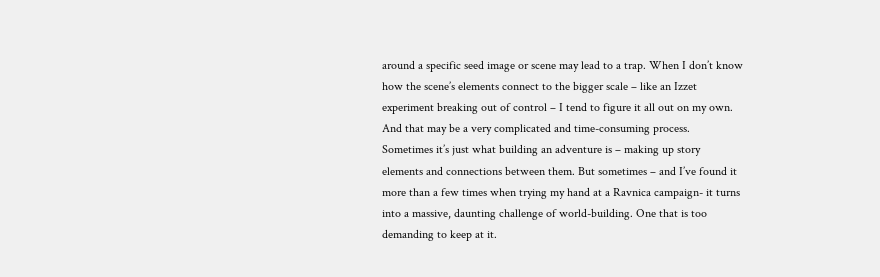around a specific seed image or scene may lead to a trap. When I don’t know how the scene’s elements connect to the bigger scale – like an Izzet experiment breaking out of control – I tend to figure it all out on my own. And that may be a very complicated and time-consuming process. Sometimes it’s just what building an adventure is – making up story elements and connections between them. But sometimes – and I’ve found it more than a few times when trying my hand at a Ravnica campaign- it turns into a massive, daunting challenge of world-building. One that is too demanding to keep at it.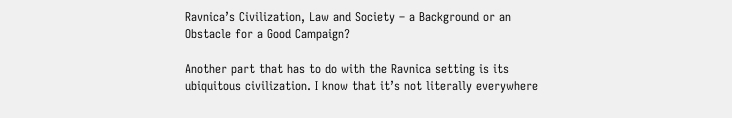Ravnica’s Civilization, Law and Society – a Background or an Obstacle for a Good Campaign?

Another part that has to do with the Ravnica setting is its ubiquitous civilization. I know that it’s not literally everywhere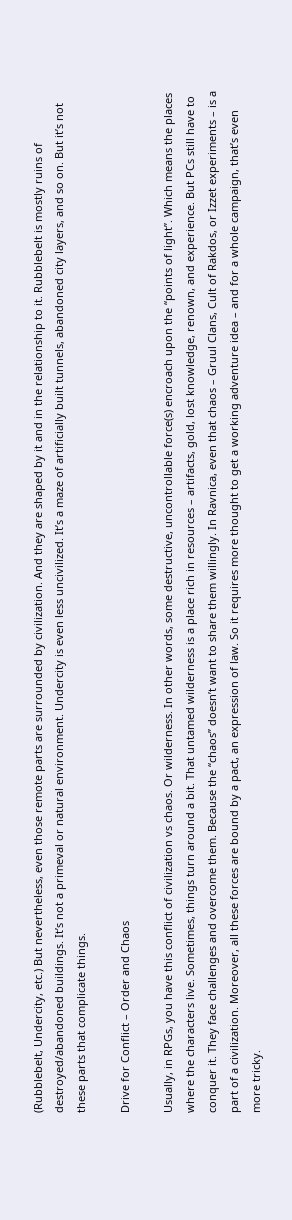(Rubblebelt, Undercity, etc.) But nevertheless, even those remote parts are surrounded by civilization. And they are shaped by it and in the relationship to it. Rubblebelt is mostly ruins of destroyed/abandoned buildings. It’s not a primeval or natural environment. Undercity is even less uncivilized. It’s a maze of artificially built tunnels, abandoned city layers, and so on. But it’s not these parts that complicate things.

Drive for Conflict – Order and Chaos

Usually, in RPGs, you have this conflict of civilization vs chaos. Or wilderness. In other words, some destructive, uncontrollable force(s) encroach upon the “points of light”. Which means the places where the characters live. Sometimes, things turn around a bit. That untamed wilderness is a place rich in resources – artifacts, gold, lost knowledge, renown, and experience. But PCs still have to conquer it. They face challenges and overcome them. Because the “chaos” doesn’t want to share them willingly. In Ravnica, even that chaos – Gruul Clans, Cult of Rakdos, or Izzet experiments – is a part of a civilization. Moreover, all these forces are bound by a pact, an expression of law. So it requires more thought to get a working adventure idea – and for a whole campaign, that’s even more tricky.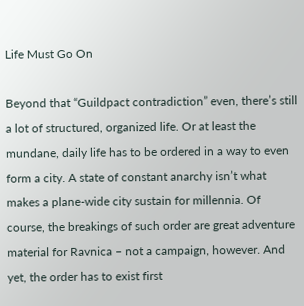Life Must Go On

Beyond that “Guildpact contradiction” even, there’s still a lot of structured, organized life. Or at least the mundane, daily life has to be ordered in a way to even form a city. A state of constant anarchy isn’t what makes a plane-wide city sustain for millennia. Of course, the breakings of such order are great adventure material for Ravnica – not a campaign, however. And yet, the order has to exist first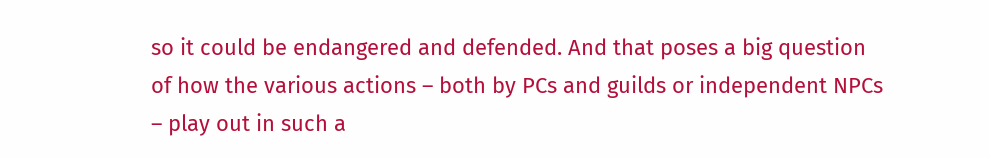so it could be endangered and defended. And that poses a big question of how the various actions – both by PCs and guilds or independent NPCs – play out in such a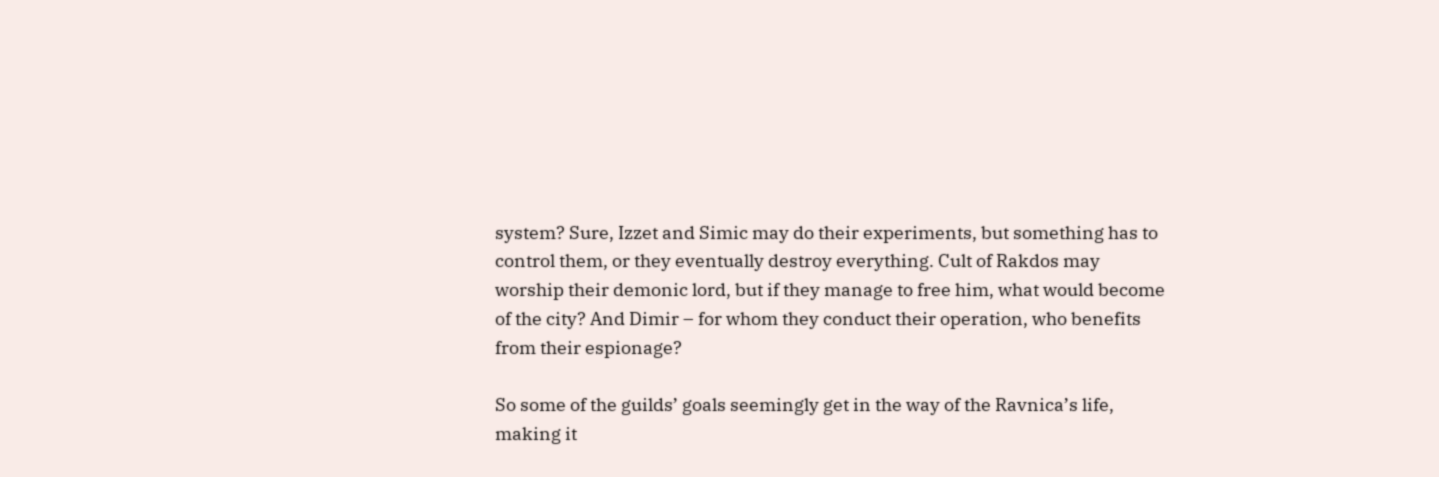system? Sure, Izzet and Simic may do their experiments, but something has to control them, or they eventually destroy everything. Cult of Rakdos may worship their demonic lord, but if they manage to free him, what would become of the city? And Dimir – for whom they conduct their operation, who benefits from their espionage?

So some of the guilds’ goals seemingly get in the way of the Ravnica’s life, making it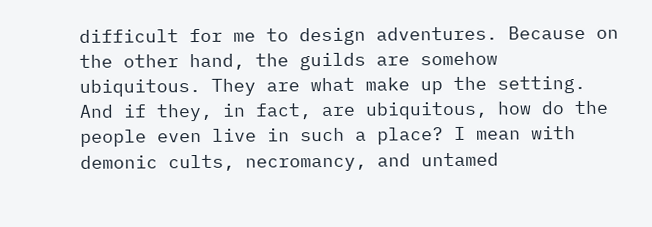difficult for me to design adventures. Because on the other hand, the guilds are somehow ubiquitous. They are what make up the setting. And if they, in fact, are ubiquitous, how do the people even live in such a place? I mean with demonic cults, necromancy, and untamed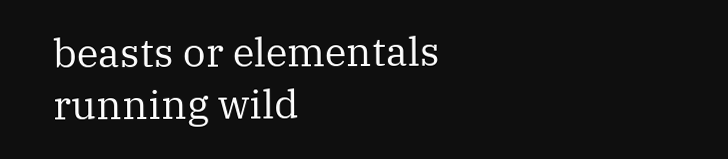beasts or elementals running wild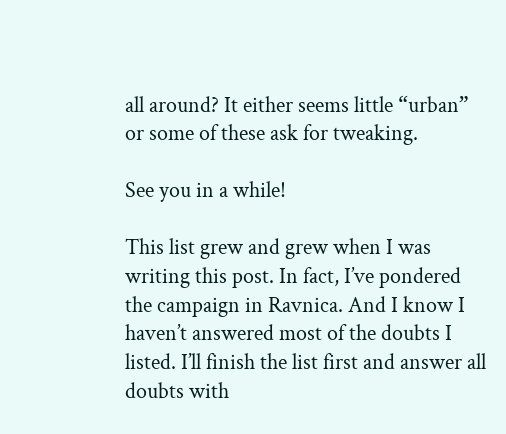all around? It either seems little “urban” or some of these ask for tweaking.

See you in a while!

This list grew and grew when I was writing this post. In fact, I’ve pondered the campaign in Ravnica. And I know I haven’t answered most of the doubts I listed. I’ll finish the list first and answer all doubts with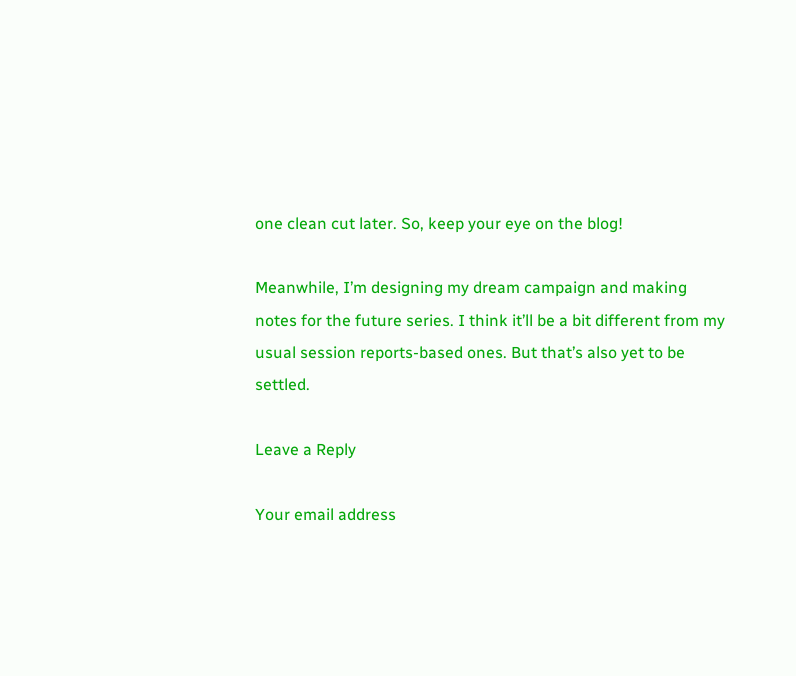one clean cut later. So, keep your eye on the blog!

Meanwhile, I’m designing my dream campaign and making notes for the future series. I think it’ll be a bit different from my usual session reports-based ones. But that’s also yet to be settled.

Leave a Reply

Your email address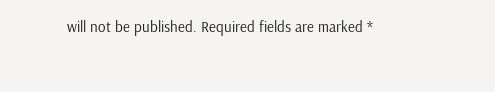will not be published. Required fields are marked *